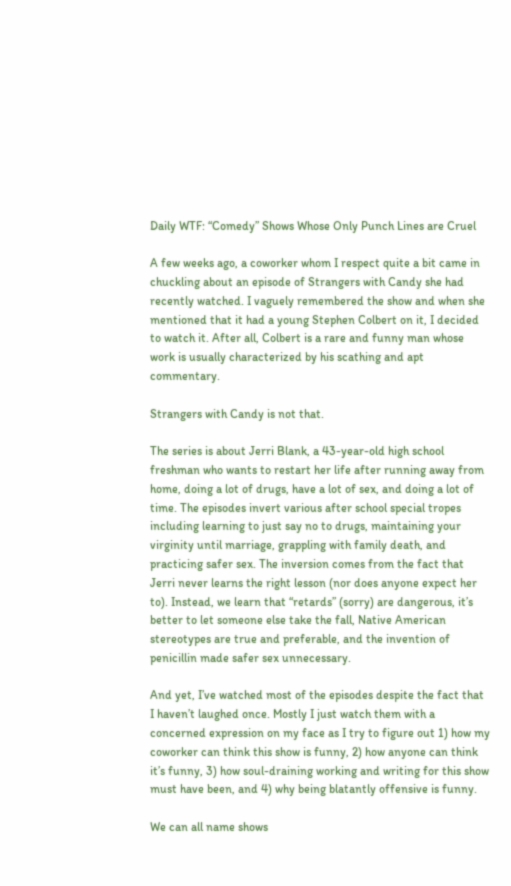Daily WTF: “Comedy” Shows Whose Only Punch Lines are Cruel

A few weeks ago, a coworker whom I respect quite a bit came in chuckling about an episode of Strangers with Candy she had recently watched. I vaguely remembered the show and when she mentioned that it had a young Stephen Colbert on it, I decided to watch it. After all, Colbert is a rare and funny man whose work is usually characterized by his scathing and apt commentary.

Strangers with Candy is not that.

The series is about Jerri Blank, a 43-year-old high school freshman who wants to restart her life after running away from home, doing a lot of drugs, have a lot of sex, and doing a lot of time. The episodes invert various after school special tropes including learning to just say no to drugs, maintaining your virginity until marriage, grappling with family death, and practicing safer sex. The inversion comes from the fact that Jerri never learns the right lesson (nor does anyone expect her to). Instead, we learn that “retards” (sorry) are dangerous, it’s better to let someone else take the fall, Native American stereotypes are true and preferable, and the invention of penicillin made safer sex unnecessary.

And yet, I’ve watched most of the episodes despite the fact that I haven’t laughed once. Mostly I just watch them with a concerned expression on my face as I try to figure out 1) how my coworker can think this show is funny, 2) how anyone can think it’s funny, 3) how soul-draining working and writing for this show must have been, and 4) why being blatantly offensive is funny.

We can all name shows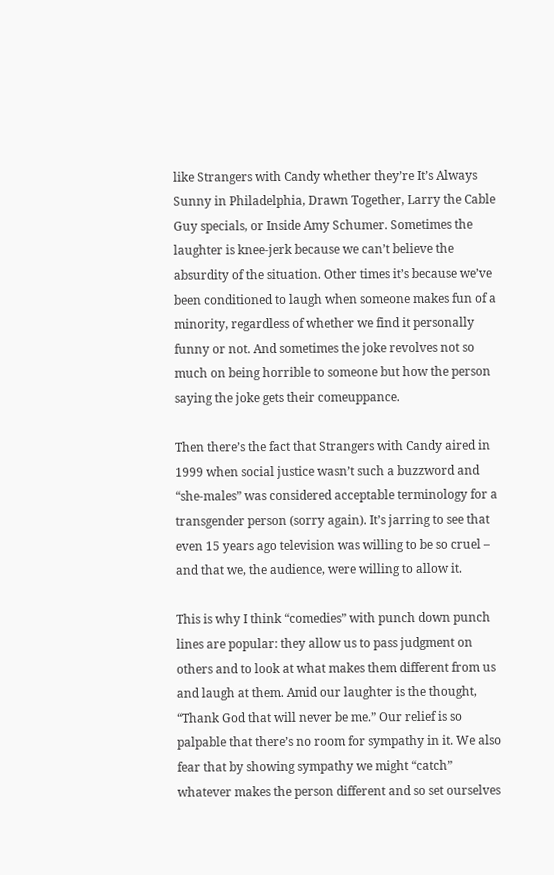like Strangers with Candy whether they’re It’s Always Sunny in Philadelphia, Drawn Together, Larry the Cable Guy specials, or Inside Amy Schumer. Sometimes the laughter is knee-jerk because we can’t believe the absurdity of the situation. Other times it’s because we’ve been conditioned to laugh when someone makes fun of a minority, regardless of whether we find it personally funny or not. And sometimes the joke revolves not so much on being horrible to someone but how the person saying the joke gets their comeuppance.

Then there’s the fact that Strangers with Candy aired in 1999 when social justice wasn’t such a buzzword and “she-males” was considered acceptable terminology for a transgender person (sorry again). It’s jarring to see that even 15 years ago television was willing to be so cruel – and that we, the audience, were willing to allow it.

This is why I think “comedies” with punch down punch lines are popular: they allow us to pass judgment on others and to look at what makes them different from us and laugh at them. Amid our laughter is the thought, “Thank God that will never be me.” Our relief is so palpable that there’s no room for sympathy in it. We also fear that by showing sympathy we might “catch” whatever makes the person different and so set ourselves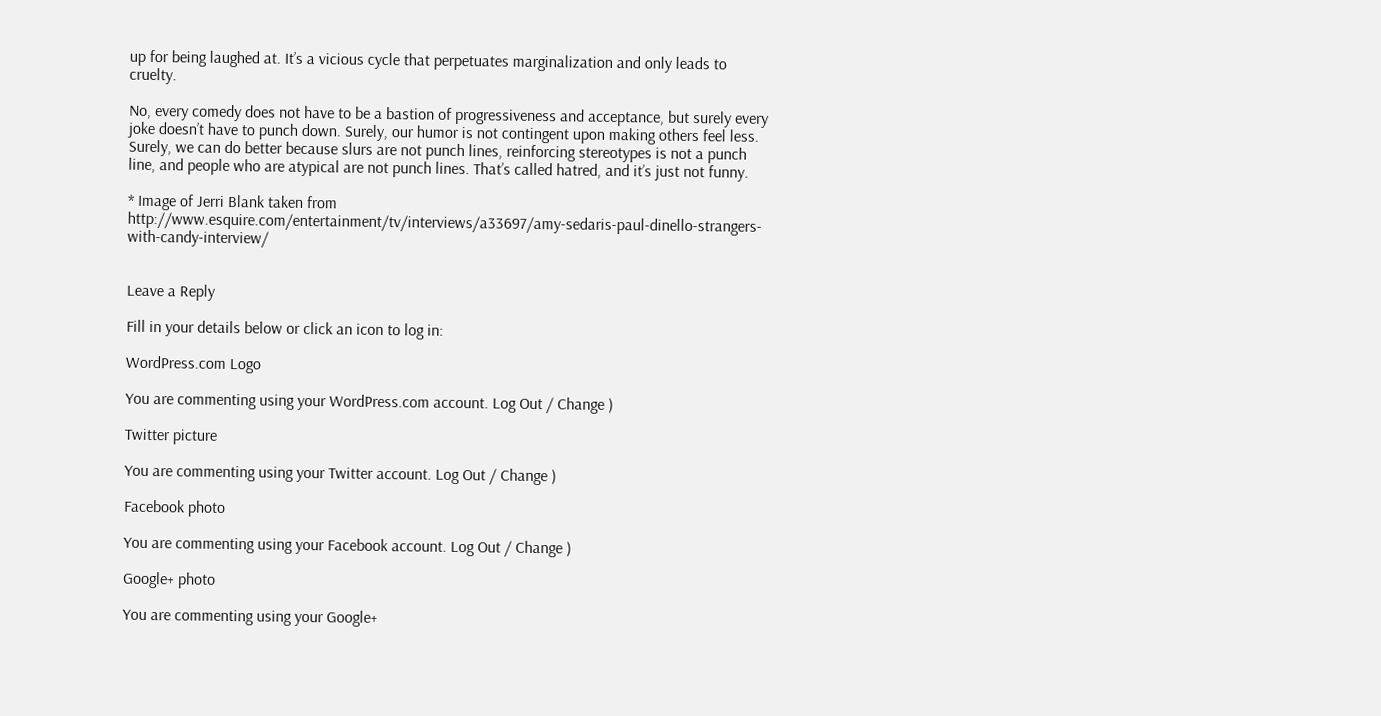up for being laughed at. It’s a vicious cycle that perpetuates marginalization and only leads to cruelty.

No, every comedy does not have to be a bastion of progressiveness and acceptance, but surely every joke doesn’t have to punch down. Surely, our humor is not contingent upon making others feel less. Surely, we can do better because slurs are not punch lines, reinforcing stereotypes is not a punch line, and people who are atypical are not punch lines. That’s called hatred, and it’s just not funny.

* Image of Jerri Blank taken from http://www.esquire.com/entertainment/tv/interviews/a33697/amy-sedaris-paul-dinello-strangers-with-candy-interview/


Leave a Reply

Fill in your details below or click an icon to log in:

WordPress.com Logo

You are commenting using your WordPress.com account. Log Out / Change )

Twitter picture

You are commenting using your Twitter account. Log Out / Change )

Facebook photo

You are commenting using your Facebook account. Log Out / Change )

Google+ photo

You are commenting using your Google+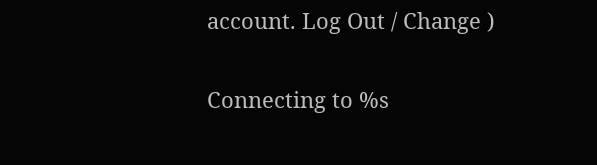account. Log Out / Change )

Connecting to %s